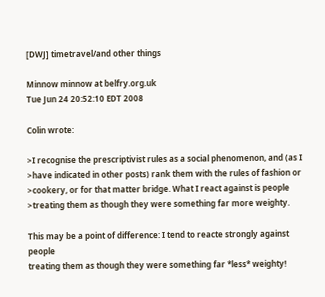[DWJ] timetravel/and other things

Minnow minnow at belfry.org.uk
Tue Jun 24 20:52:10 EDT 2008

Colin wrote:

>I recognise the prescriptivist rules as a social phenomenon, and (as I
>have indicated in other posts) rank them with the rules of fashion or
>cookery, or for that matter bridge. What I react against is people
>treating them as though they were something far more weighty.

This may be a point of difference: I tend to reacte strongly against people
treating them as though they were something far *less* weighty!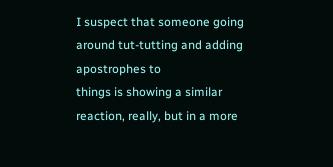I suspect that someone going around tut-tutting and adding apostrophes to
things is showing a similar reaction, really, but in a more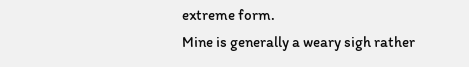extreme form.
Mine is generally a weary sigh rather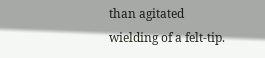than agitated wielding of a felt-tip.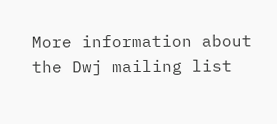More information about the Dwj mailing list